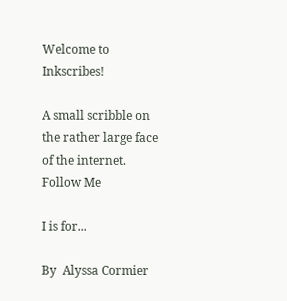Welcome to Inkscribes!

A small scribble on the rather large face of the internet.
Follow Me

I is for...

By  Alyssa Cormier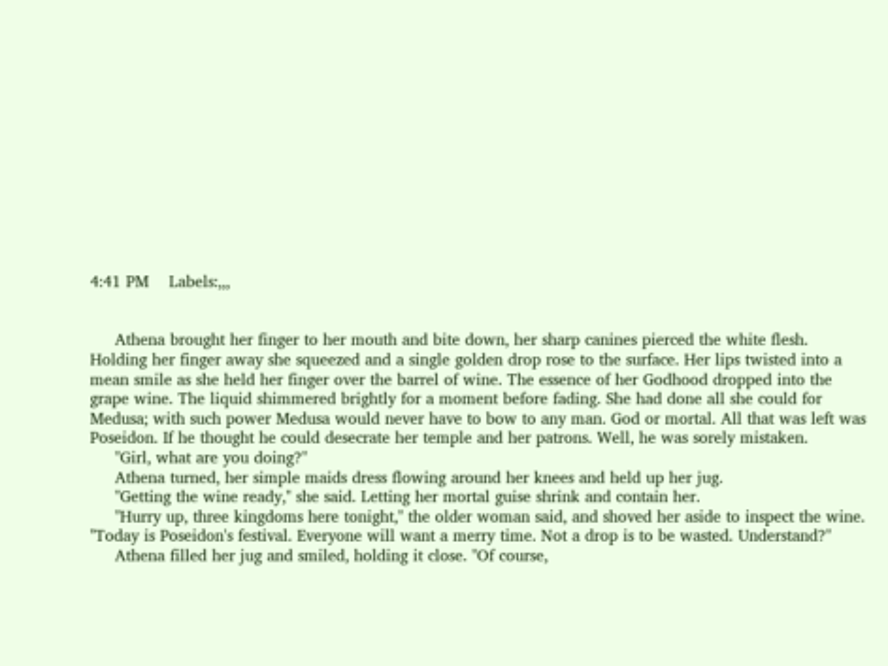4:41 PM    Labels:,,,


     Athena brought her finger to her mouth and bite down, her sharp canines pierced the white flesh. Holding her finger away she squeezed and a single golden drop rose to the surface. Her lips twisted into a mean smile as she held her finger over the barrel of wine. The essence of her Godhood dropped into the grape wine. The liquid shimmered brightly for a moment before fading. She had done all she could for Medusa; with such power Medusa would never have to bow to any man. God or mortal. All that was left was Poseidon. If he thought he could desecrate her temple and her patrons. Well, he was sorely mistaken.
     "Girl, what are you doing?"
     Athena turned, her simple maids dress flowing around her knees and held up her jug.
     "Getting the wine ready," she said. Letting her mortal guise shrink and contain her.
     "Hurry up, three kingdoms here tonight," the older woman said, and shoved her aside to inspect the wine. "Today is Poseidon's festival. Everyone will want a merry time. Not a drop is to be wasted. Understand?"
     Athena filled her jug and smiled, holding it close. "Of course,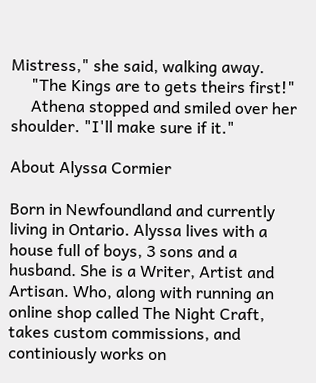Mistress," she said, walking away.
     "The Kings are to gets theirs first!"
     Athena stopped and smiled over her shoulder. "I'll make sure if it."

About Alyssa Cormier

Born in Newfoundland and currently living in Ontario. Alyssa lives with a house full of boys, 3 sons and a husband. She is a Writer, Artist and Artisan. Who, along with running an online shop called The Night Craft, takes custom commissions, and continiously works on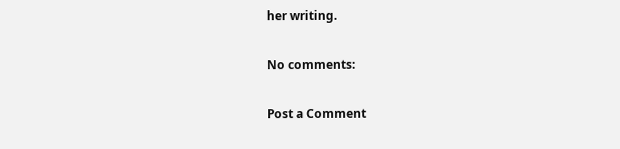her writing.

No comments:

Post a Comment